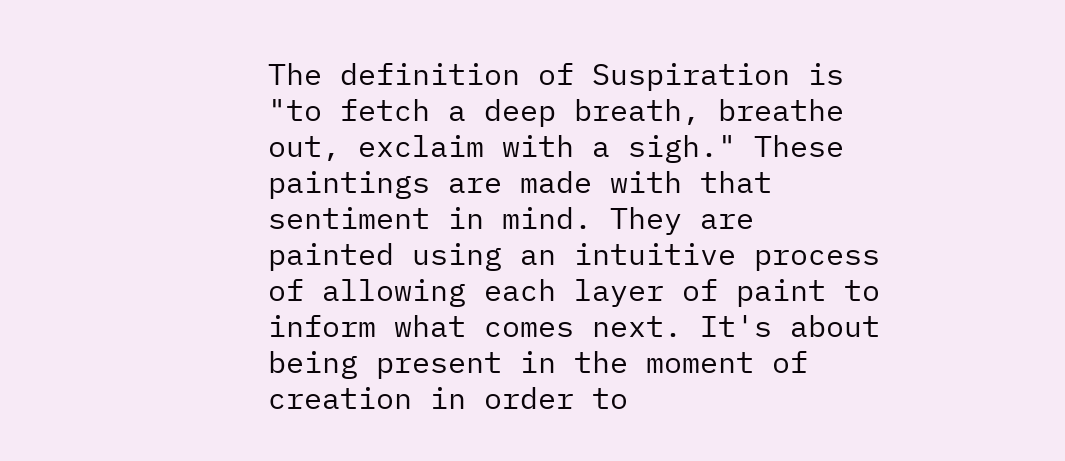The definition of Suspiration is "to fetch a deep breath, breathe out, exclaim with a sigh." These paintings are made with that sentiment in mind. They are painted using an intuitive process of allowing each layer of paint to inform what comes next. It's about being present in the moment of creation in order to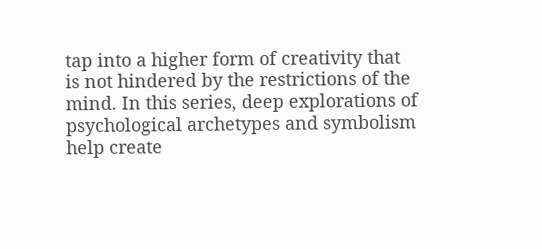tap into a higher form of creativity that is not hindered by the restrictions of the mind. In this series, deep explorations of psychological archetypes and symbolism help create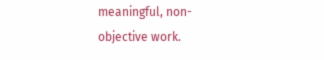meaningful, non-objective work.